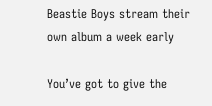Beastie Boys stream their own album a week early

You’ve got to give the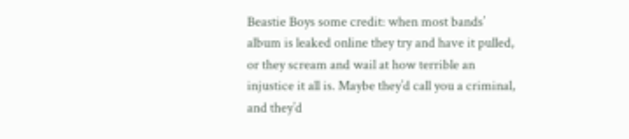Beastie Boys some credit: when most bands’ album is leaked online they try and have it pulled, or they scream and wail at how terrible an injustice it all is. Maybe they’d call you a criminal, and they’d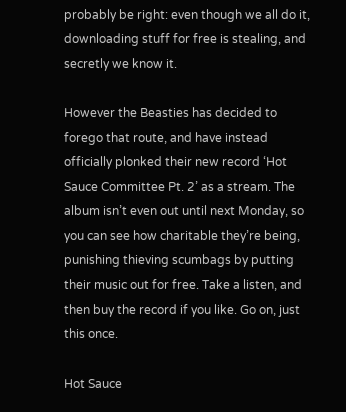probably be right: even though we all do it, downloading stuff for free is stealing, and secretly we know it.

However the Beasties has decided to forego that route, and have instead officially plonked their new record ‘Hot Sauce Committee Pt. 2’ as a stream. The album isn’t even out until next Monday, so you can see how charitable they’re being, punishing thieving scumbags by putting their music out for free. Take a listen, and then buy the record if you like. Go on, just this once.

Hot Sauce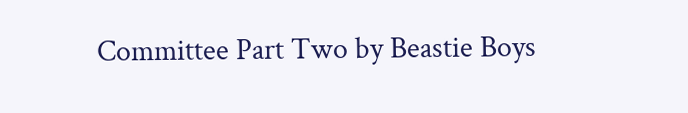Committee Part Two by Beastie Boys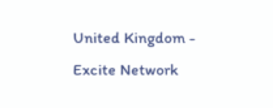United Kingdom - Excite Network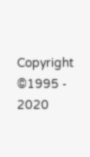Copyright ©1995 - 2020